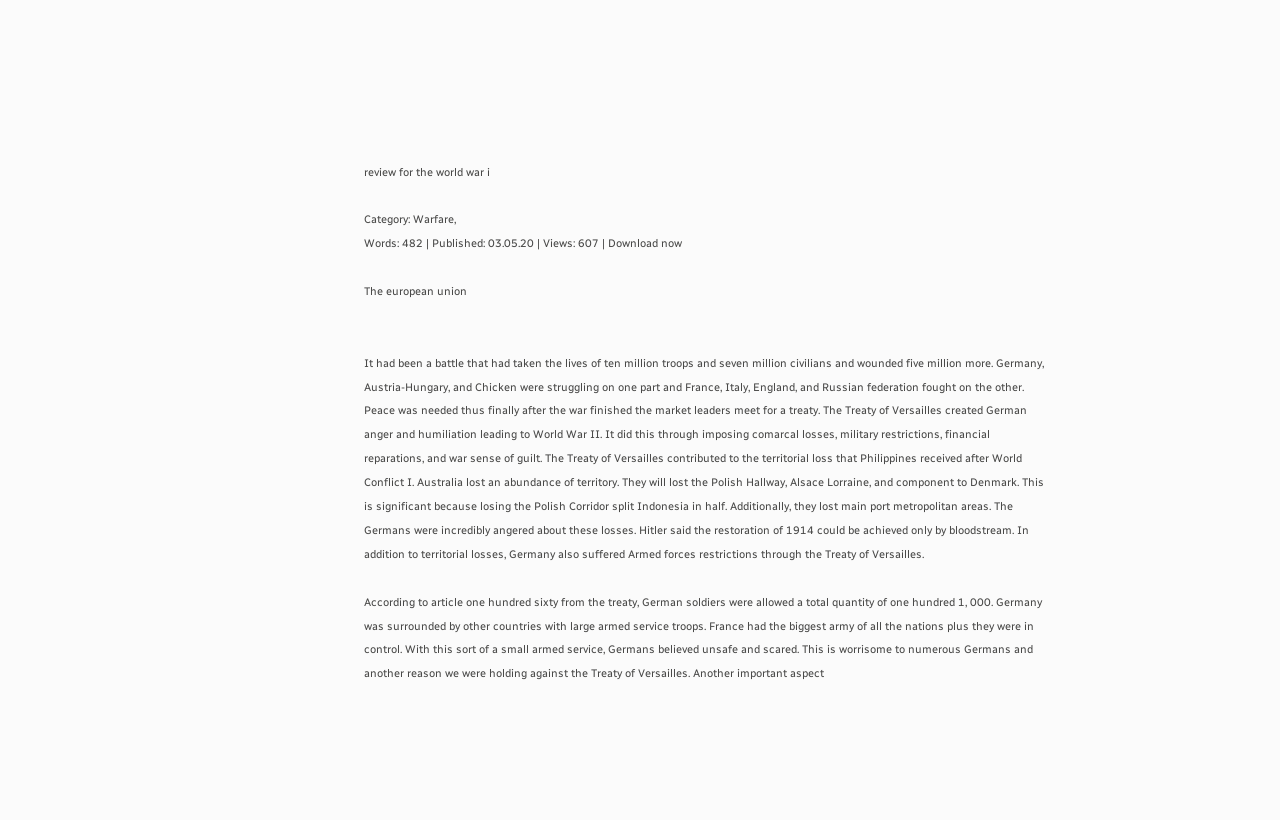review for the world war i

Category: Warfare,
Words: 482 | Published: 03.05.20 | Views: 607 | Download now

The european union


It had been a battle that had taken the lives of ten million troops and seven million civilians and wounded five million more. Germany, Austria-Hungary, and Chicken were struggling on one part and France, Italy, England, and Russian federation fought on the other. Peace was needed thus finally after the war finished the market leaders meet for a treaty. The Treaty of Versailles created German anger and humiliation leading to World War II. It did this through imposing comarcal losses, military restrictions, financial reparations, and war sense of guilt. The Treaty of Versailles contributed to the territorial loss that Philippines received after World Conflict I. Australia lost an abundance of territory. They will lost the Polish Hallway, Alsace Lorraine, and component to Denmark. This is significant because losing the Polish Corridor split Indonesia in half. Additionally, they lost main port metropolitan areas. The Germans were incredibly angered about these losses. Hitler said the restoration of 1914 could be achieved only by bloodstream. In addition to territorial losses, Germany also suffered Armed forces restrictions through the Treaty of Versailles.

According to article one hundred sixty from the treaty, German soldiers were allowed a total quantity of one hundred 1, 000. Germany was surrounded by other countries with large armed service troops. France had the biggest army of all the nations plus they were in control. With this sort of a small armed service, Germans believed unsafe and scared. This is worrisome to numerous Germans and another reason we were holding against the Treaty of Versailles. Another important aspect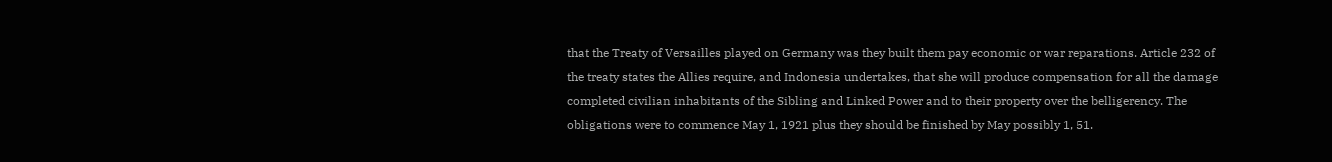that the Treaty of Versailles played on Germany was they built them pay economic or war reparations. Article 232 of the treaty states the Allies require, and Indonesia undertakes, that she will produce compensation for all the damage completed civilian inhabitants of the Sibling and Linked Power and to their property over the belligerency. The obligations were to commence May 1, 1921 plus they should be finished by May possibly 1, 51.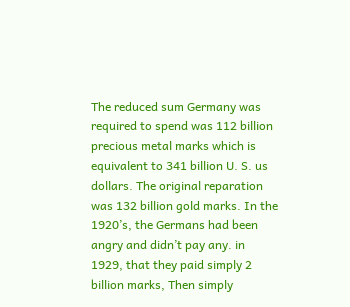The reduced sum Germany was required to spend was 112 billion precious metal marks which is equivalent to 341 billion U. S. us dollars. The original reparation was 132 billion gold marks. In the 1920’s, the Germans had been angry and didn’t pay any. in 1929, that they paid simply 2 billion marks, Then simply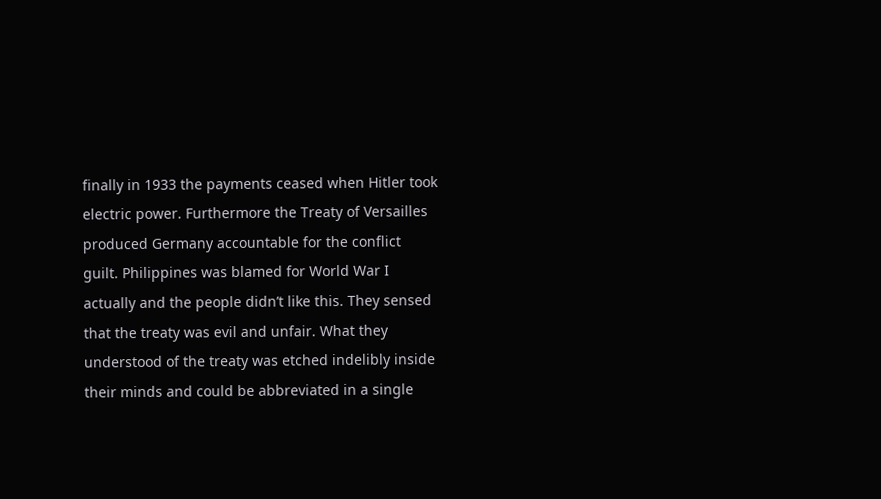finally in 1933 the payments ceased when Hitler took electric power. Furthermore the Treaty of Versailles produced Germany accountable for the conflict guilt. Philippines was blamed for World War I actually and the people didn’t like this. They sensed that the treaty was evil and unfair. What they understood of the treaty was etched indelibly inside their minds and could be abbreviated in a single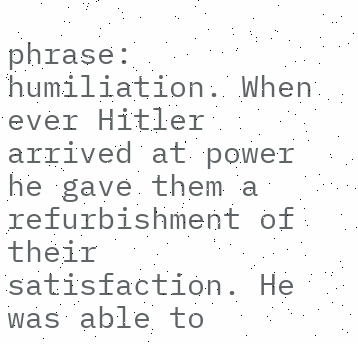phrase: humiliation. When ever Hitler arrived at power he gave them a refurbishment of their satisfaction. He was able to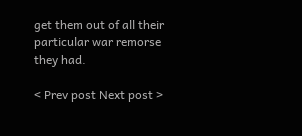get them out of all their particular war remorse they had.

< Prev post Next post >